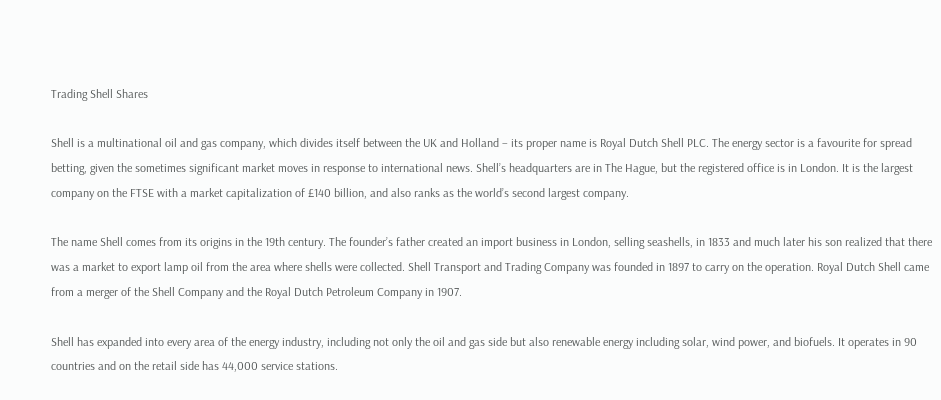Trading Shell Shares

Shell is a multinational oil and gas company, which divides itself between the UK and Holland – its proper name is Royal Dutch Shell PLC. The energy sector is a favourite for spread betting, given the sometimes significant market moves in response to international news. Shell’s headquarters are in The Hague, but the registered office is in London. It is the largest company on the FTSE with a market capitalization of £140 billion, and also ranks as the world’s second largest company.

The name Shell comes from its origins in the 19th century. The founder’s father created an import business in London, selling seashells, in 1833 and much later his son realized that there was a market to export lamp oil from the area where shells were collected. Shell Transport and Trading Company was founded in 1897 to carry on the operation. Royal Dutch Shell came from a merger of the Shell Company and the Royal Dutch Petroleum Company in 1907.

Shell has expanded into every area of the energy industry, including not only the oil and gas side but also renewable energy including solar, wind power, and biofuels. It operates in 90 countries and on the retail side has 44,000 service stations.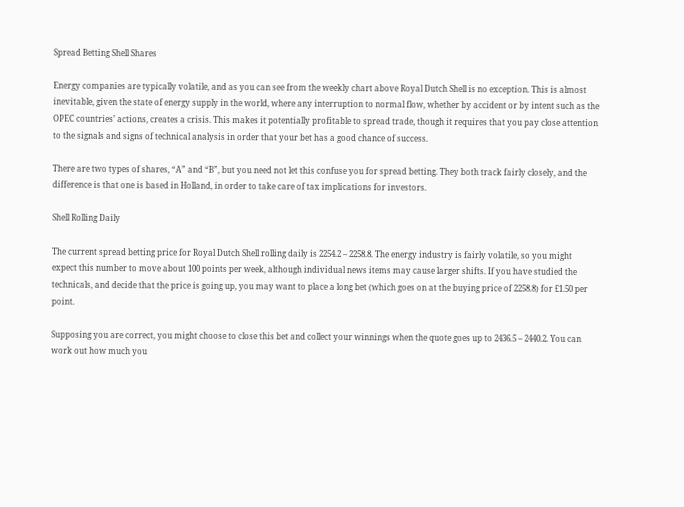Spread Betting Shell Shares

Energy companies are typically volatile, and as you can see from the weekly chart above Royal Dutch Shell is no exception. This is almost inevitable, given the state of energy supply in the world, where any interruption to normal flow, whether by accident or by intent such as the OPEC countries’ actions, creates a crisis. This makes it potentially profitable to spread trade, though it requires that you pay close attention to the signals and signs of technical analysis in order that your bet has a good chance of success.

There are two types of shares, “A” and “B”, but you need not let this confuse you for spread betting. They both track fairly closely, and the difference is that one is based in Holland, in order to take care of tax implications for investors.

Shell Rolling Daily

The current spread betting price for Royal Dutch Shell rolling daily is 2254.2 – 2258.8. The energy industry is fairly volatile, so you might expect this number to move about 100 points per week, although individual news items may cause larger shifts. If you have studied the technicals, and decide that the price is going up, you may want to place a long bet (which goes on at the buying price of 2258.8) for £1.50 per point.

Supposing you are correct, you might choose to close this bet and collect your winnings when the quote goes up to 2436.5 – 2440.2. You can work out how much you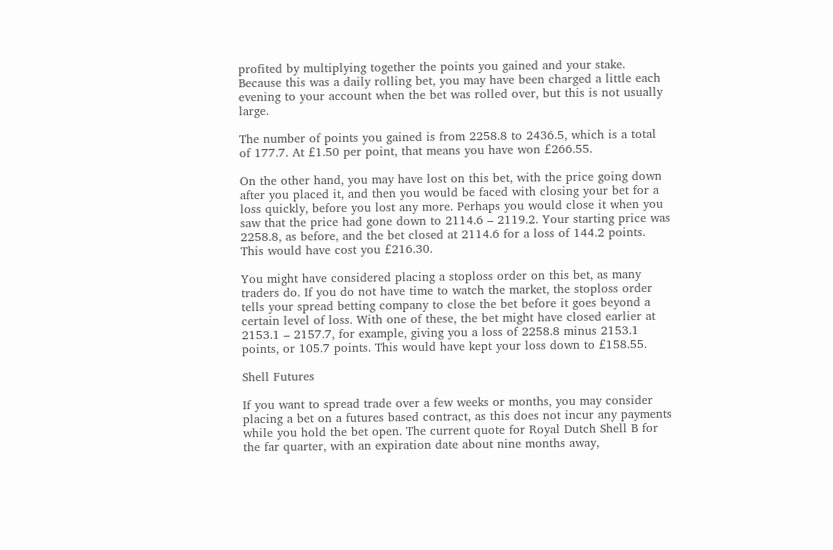profited by multiplying together the points you gained and your stake. Because this was a daily rolling bet, you may have been charged a little each evening to your account when the bet was rolled over, but this is not usually large.

The number of points you gained is from 2258.8 to 2436.5, which is a total of 177.7. At £1.50 per point, that means you have won £266.55.

On the other hand, you may have lost on this bet, with the price going down after you placed it, and then you would be faced with closing your bet for a loss quickly, before you lost any more. Perhaps you would close it when you saw that the price had gone down to 2114.6 – 2119.2. Your starting price was 2258.8, as before, and the bet closed at 2114.6 for a loss of 144.2 points. This would have cost you £216.30.

You might have considered placing a stoploss order on this bet, as many traders do. If you do not have time to watch the market, the stoploss order tells your spread betting company to close the bet before it goes beyond a certain level of loss. With one of these, the bet might have closed earlier at 2153.1 – 2157.7, for example, giving you a loss of 2258.8 minus 2153.1 points, or 105.7 points. This would have kept your loss down to £158.55.

Shell Futures

If you want to spread trade over a few weeks or months, you may consider placing a bet on a futures based contract, as this does not incur any payments while you hold the bet open. The current quote for Royal Dutch Shell B for the far quarter, with an expiration date about nine months away,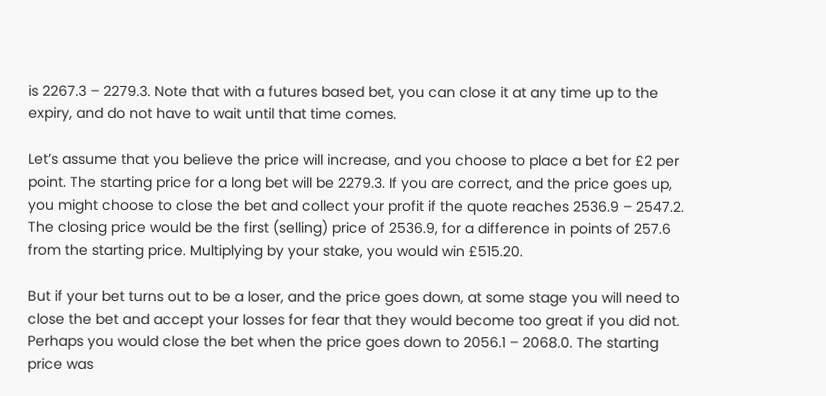is 2267.3 – 2279.3. Note that with a futures based bet, you can close it at any time up to the expiry, and do not have to wait until that time comes.

Let’s assume that you believe the price will increase, and you choose to place a bet for £2 per point. The starting price for a long bet will be 2279.3. If you are correct, and the price goes up, you might choose to close the bet and collect your profit if the quote reaches 2536.9 – 2547.2. The closing price would be the first (selling) price of 2536.9, for a difference in points of 257.6 from the starting price. Multiplying by your stake, you would win £515.20.

But if your bet turns out to be a loser, and the price goes down, at some stage you will need to close the bet and accept your losses for fear that they would become too great if you did not. Perhaps you would close the bet when the price goes down to 2056.1 – 2068.0. The starting price was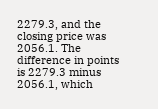2279.3, and the closing price was 2056.1. The difference in points is 2279.3 minus 2056.1, which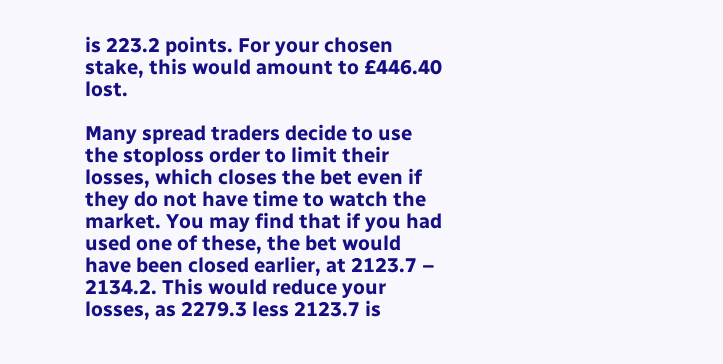is 223.2 points. For your chosen stake, this would amount to £446.40 lost.

Many spread traders decide to use the stoploss order to limit their losses, which closes the bet even if they do not have time to watch the market. You may find that if you had used one of these, the bet would have been closed earlier, at 2123.7 – 2134.2. This would reduce your losses, as 2279.3 less 2123.7 is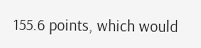155.6 points, which would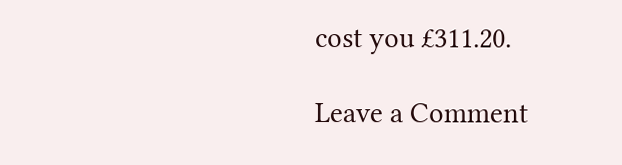cost you £311.20.

Leave a Comment